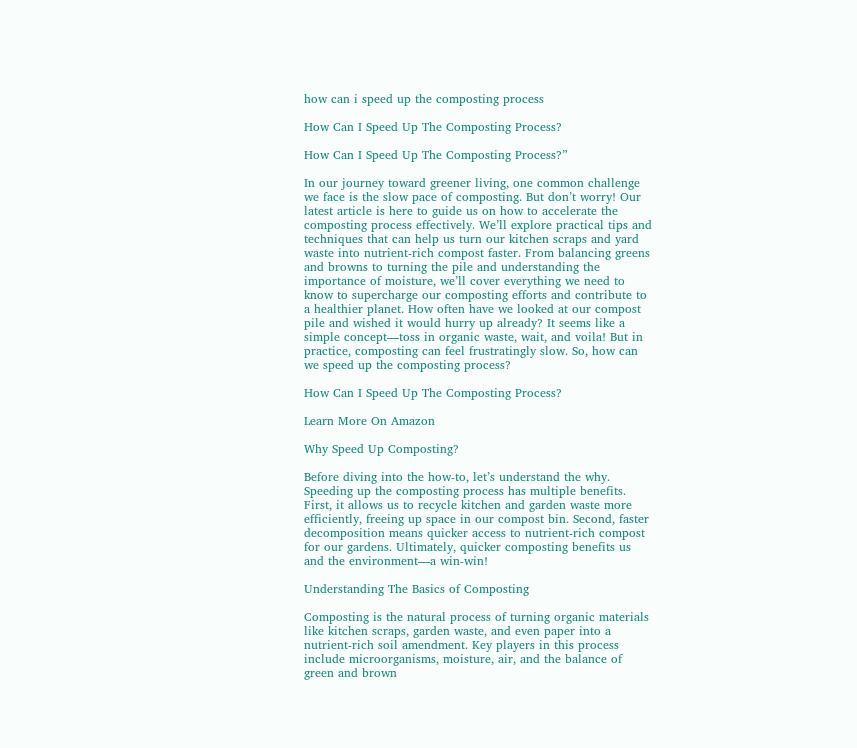how can i speed up the composting process

How Can I Speed Up The Composting Process?

How Can I Speed Up The Composting Process?”

In our journey toward greener living, one common challenge we face is the slow pace of composting. But don’t worry! Our latest article is here to guide us on how to accelerate the composting process effectively. We’ll explore practical tips and techniques that can help us turn our kitchen scraps and yard waste into nutrient-rich compost faster. From balancing greens and browns to turning the pile and understanding the importance of moisture, we’ll cover everything we need to know to supercharge our composting efforts and contribute to a healthier planet. How often have we looked at our compost pile and wished it would hurry up already? It seems like a simple concept—toss in organic waste, wait, and voila! But in practice, composting can feel frustratingly slow. So, how can we speed up the composting process?

How Can I Speed Up The Composting Process?

Learn More On Amazon

Why Speed Up Composting?

Before diving into the how-to, let’s understand the why. Speeding up the composting process has multiple benefits. First, it allows us to recycle kitchen and garden waste more efficiently, freeing up space in our compost bin. Second, faster decomposition means quicker access to nutrient-rich compost for our gardens. Ultimately, quicker composting benefits us and the environment—a win-win!

Understanding The Basics of Composting

Composting is the natural process of turning organic materials like kitchen scraps, garden waste, and even paper into a nutrient-rich soil amendment. Key players in this process include microorganisms, moisture, air, and the balance of green and brown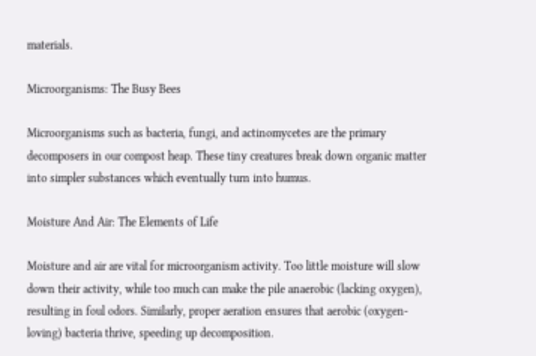materials.

Microorganisms: The Busy Bees

Microorganisms such as bacteria, fungi, and actinomycetes are the primary decomposers in our compost heap. These tiny creatures break down organic matter into simpler substances which eventually turn into humus.

Moisture And Air: The Elements of Life

Moisture and air are vital for microorganism activity. Too little moisture will slow down their activity, while too much can make the pile anaerobic (lacking oxygen), resulting in foul odors. Similarly, proper aeration ensures that aerobic (oxygen-loving) bacteria thrive, speeding up decomposition.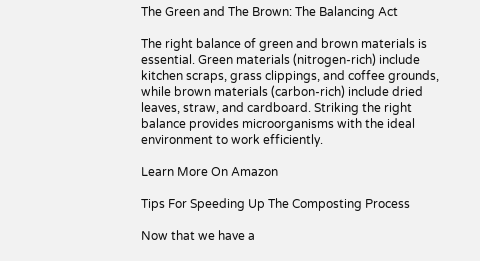The Green and The Brown: The Balancing Act

The right balance of green and brown materials is essential. Green materials (nitrogen-rich) include kitchen scraps, grass clippings, and coffee grounds, while brown materials (carbon-rich) include dried leaves, straw, and cardboard. Striking the right balance provides microorganisms with the ideal environment to work efficiently.

Learn More On Amazon

Tips For Speeding Up The Composting Process

Now that we have a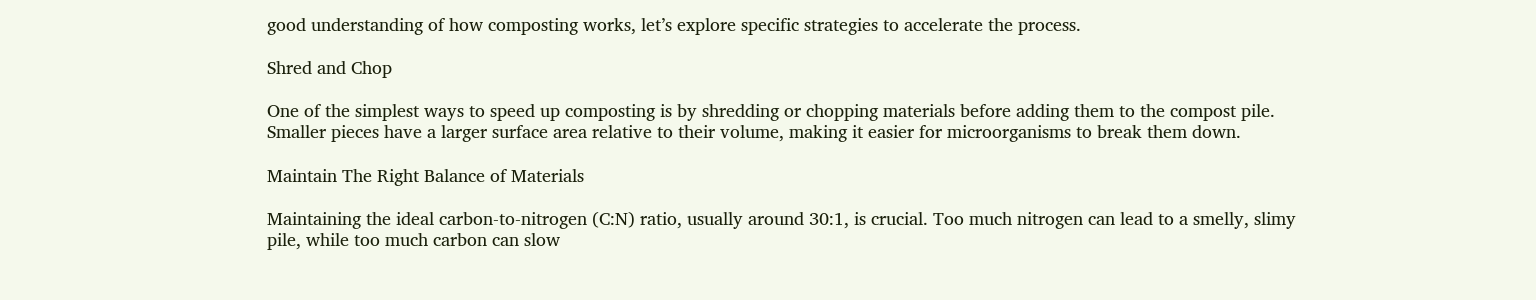good understanding of how composting works, let’s explore specific strategies to accelerate the process.

Shred and Chop

One of the simplest ways to speed up composting is by shredding or chopping materials before adding them to the compost pile. Smaller pieces have a larger surface area relative to their volume, making it easier for microorganisms to break them down.

Maintain The Right Balance of Materials

Maintaining the ideal carbon-to-nitrogen (C:N) ratio, usually around 30:1, is crucial. Too much nitrogen can lead to a smelly, slimy pile, while too much carbon can slow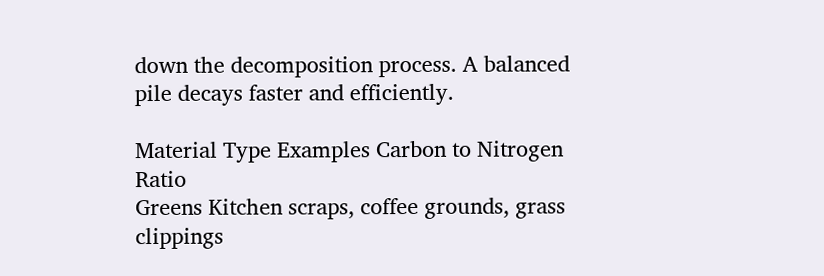down the decomposition process. A balanced pile decays faster and efficiently.

Material Type Examples Carbon to Nitrogen Ratio
Greens Kitchen scraps, coffee grounds, grass clippings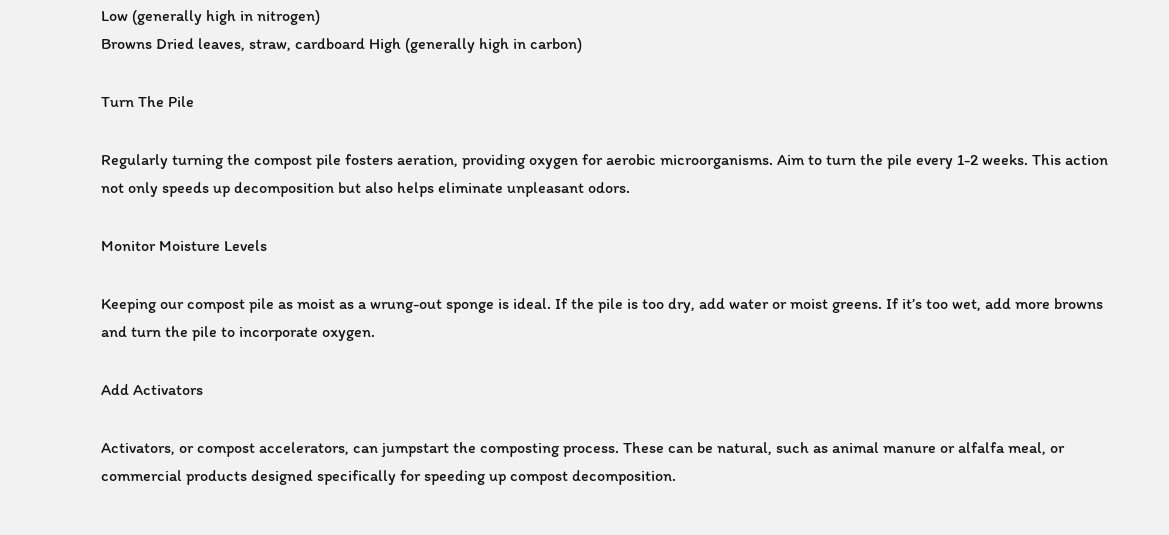Low (generally high in nitrogen)
Browns Dried leaves, straw, cardboard High (generally high in carbon)

Turn The Pile

Regularly turning the compost pile fosters aeration, providing oxygen for aerobic microorganisms. Aim to turn the pile every 1-2 weeks. This action not only speeds up decomposition but also helps eliminate unpleasant odors.

Monitor Moisture Levels

Keeping our compost pile as moist as a wrung-out sponge is ideal. If the pile is too dry, add water or moist greens. If it’s too wet, add more browns and turn the pile to incorporate oxygen.

Add Activators

Activators, or compost accelerators, can jumpstart the composting process. These can be natural, such as animal manure or alfalfa meal, or commercial products designed specifically for speeding up compost decomposition.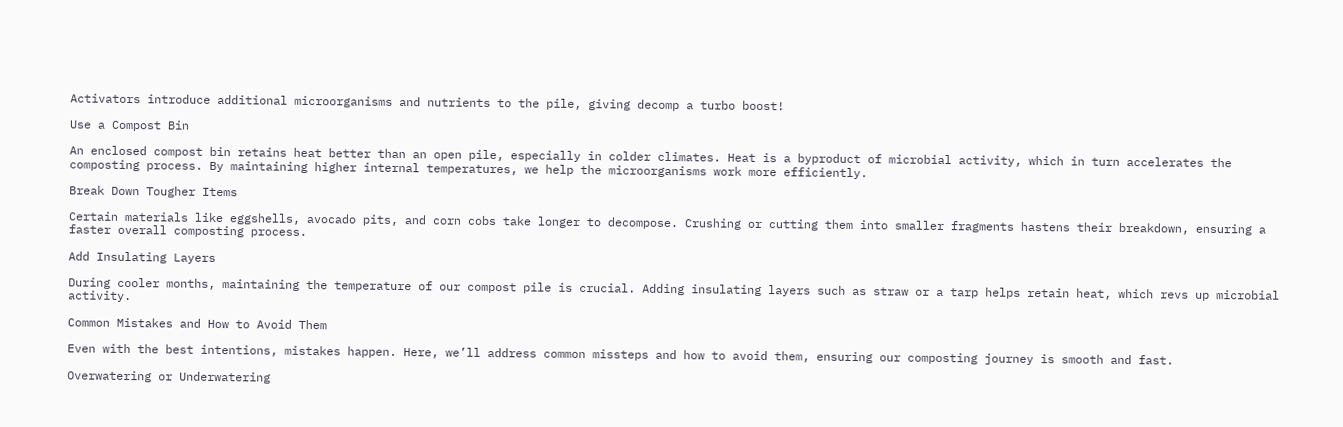Activators introduce additional microorganisms and nutrients to the pile, giving decomp a turbo boost!

Use a Compost Bin

An enclosed compost bin retains heat better than an open pile, especially in colder climates. Heat is a byproduct of microbial activity, which in turn accelerates the composting process. By maintaining higher internal temperatures, we help the microorganisms work more efficiently.

Break Down Tougher Items

Certain materials like eggshells, avocado pits, and corn cobs take longer to decompose. Crushing or cutting them into smaller fragments hastens their breakdown, ensuring a faster overall composting process.

Add Insulating Layers

During cooler months, maintaining the temperature of our compost pile is crucial. Adding insulating layers such as straw or a tarp helps retain heat, which revs up microbial activity.

Common Mistakes and How to Avoid Them

Even with the best intentions, mistakes happen. Here, we’ll address common missteps and how to avoid them, ensuring our composting journey is smooth and fast.

Overwatering or Underwatering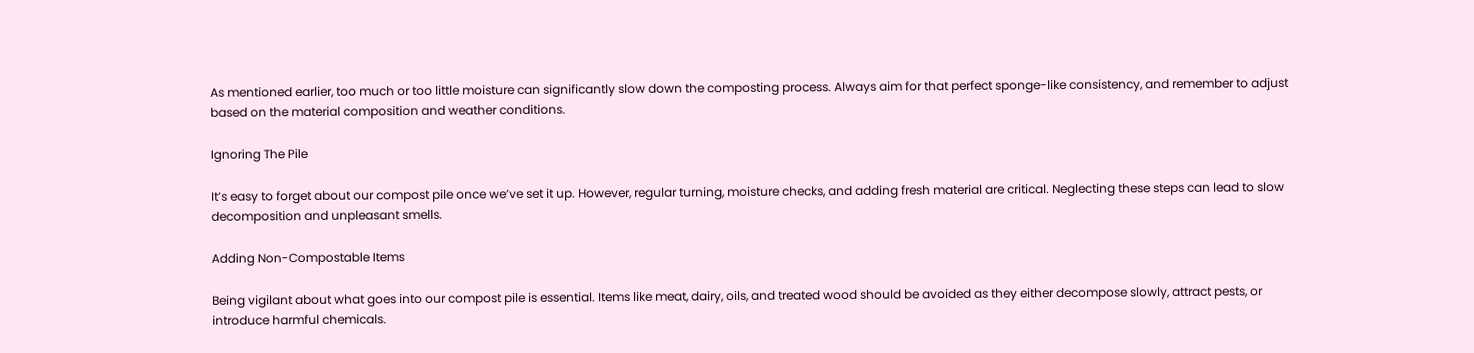As mentioned earlier, too much or too little moisture can significantly slow down the composting process. Always aim for that perfect sponge-like consistency, and remember to adjust based on the material composition and weather conditions.

Ignoring The Pile

It’s easy to forget about our compost pile once we’ve set it up. However, regular turning, moisture checks, and adding fresh material are critical. Neglecting these steps can lead to slow decomposition and unpleasant smells.

Adding Non-Compostable Items

Being vigilant about what goes into our compost pile is essential. Items like meat, dairy, oils, and treated wood should be avoided as they either decompose slowly, attract pests, or introduce harmful chemicals.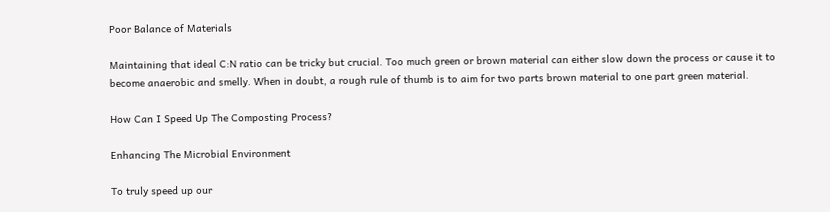Poor Balance of Materials

Maintaining that ideal C:N ratio can be tricky but crucial. Too much green or brown material can either slow down the process or cause it to become anaerobic and smelly. When in doubt, a rough rule of thumb is to aim for two parts brown material to one part green material.

How Can I Speed Up The Composting Process?

Enhancing The Microbial Environment

To truly speed up our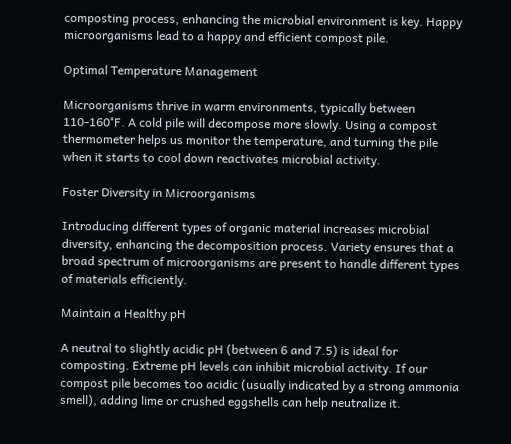composting process, enhancing the microbial environment is key. Happy microorganisms lead to a happy and efficient compost pile.

Optimal Temperature Management

Microorganisms thrive in warm environments, typically between 110-160°F. A cold pile will decompose more slowly. Using a compost thermometer helps us monitor the temperature, and turning the pile when it starts to cool down reactivates microbial activity.

Foster Diversity in Microorganisms

Introducing different types of organic material increases microbial diversity, enhancing the decomposition process. Variety ensures that a broad spectrum of microorganisms are present to handle different types of materials efficiently.

Maintain a Healthy pH

A neutral to slightly acidic pH (between 6 and 7.5) is ideal for composting. Extreme pH levels can inhibit microbial activity. If our compost pile becomes too acidic (usually indicated by a strong ammonia smell), adding lime or crushed eggshells can help neutralize it.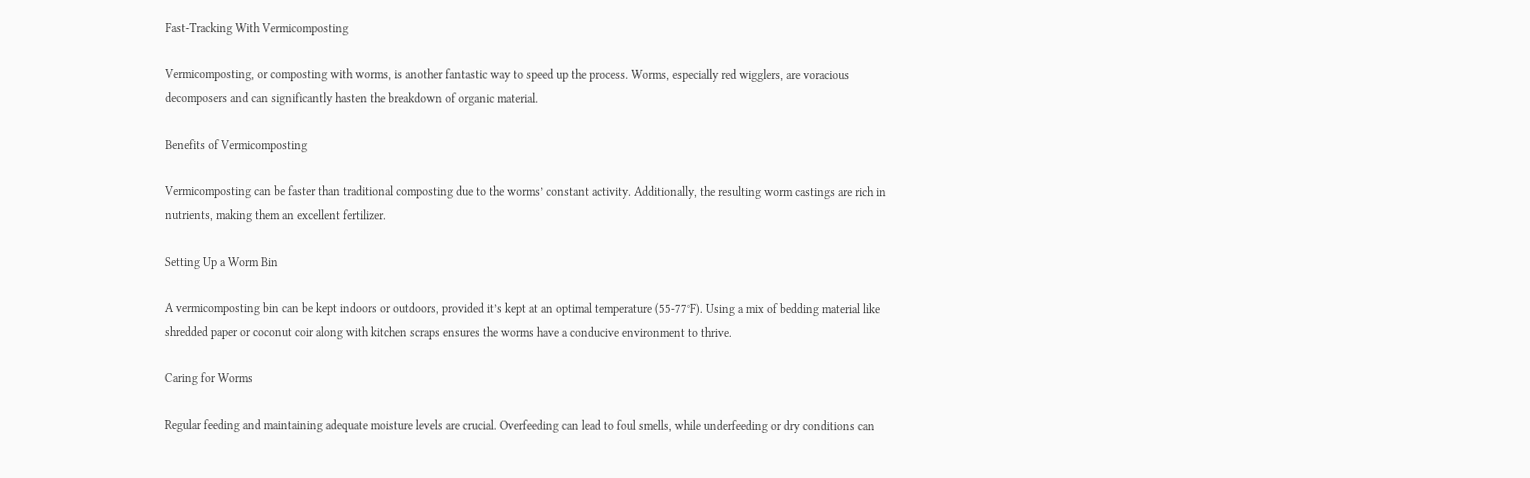Fast-Tracking With Vermicomposting

Vermicomposting, or composting with worms, is another fantastic way to speed up the process. Worms, especially red wigglers, are voracious decomposers and can significantly hasten the breakdown of organic material.

Benefits of Vermicomposting

Vermicomposting can be faster than traditional composting due to the worms’ constant activity. Additionally, the resulting worm castings are rich in nutrients, making them an excellent fertilizer.

Setting Up a Worm Bin

A vermicomposting bin can be kept indoors or outdoors, provided it’s kept at an optimal temperature (55-77°F). Using a mix of bedding material like shredded paper or coconut coir along with kitchen scraps ensures the worms have a conducive environment to thrive.

Caring for Worms

Regular feeding and maintaining adequate moisture levels are crucial. Overfeeding can lead to foul smells, while underfeeding or dry conditions can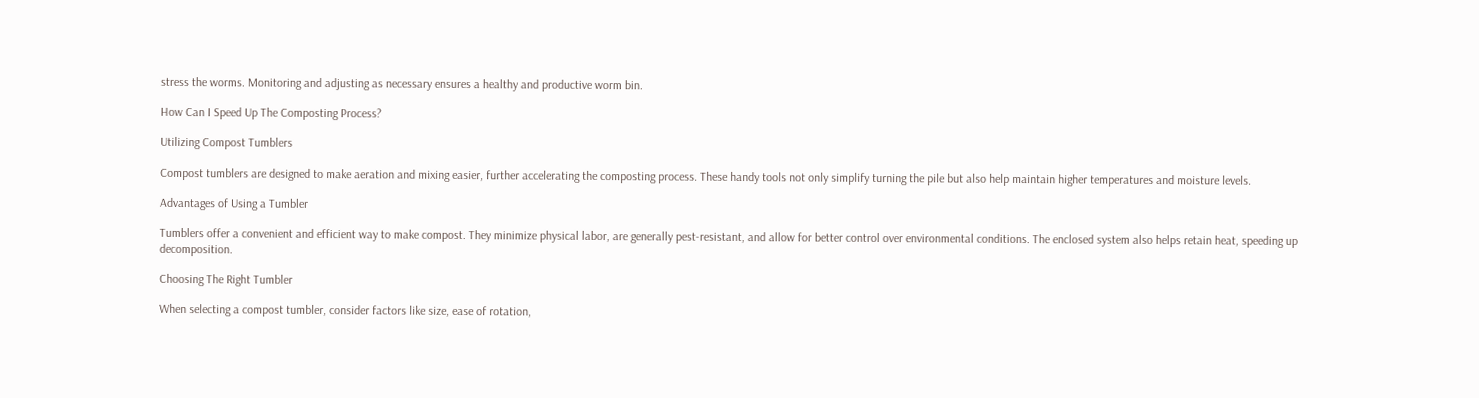stress the worms. Monitoring and adjusting as necessary ensures a healthy and productive worm bin.

How Can I Speed Up The Composting Process?

Utilizing Compost Tumblers

Compost tumblers are designed to make aeration and mixing easier, further accelerating the composting process. These handy tools not only simplify turning the pile but also help maintain higher temperatures and moisture levels.

Advantages of Using a Tumbler

Tumblers offer a convenient and efficient way to make compost. They minimize physical labor, are generally pest-resistant, and allow for better control over environmental conditions. The enclosed system also helps retain heat, speeding up decomposition.

Choosing The Right Tumbler

When selecting a compost tumbler, consider factors like size, ease of rotation,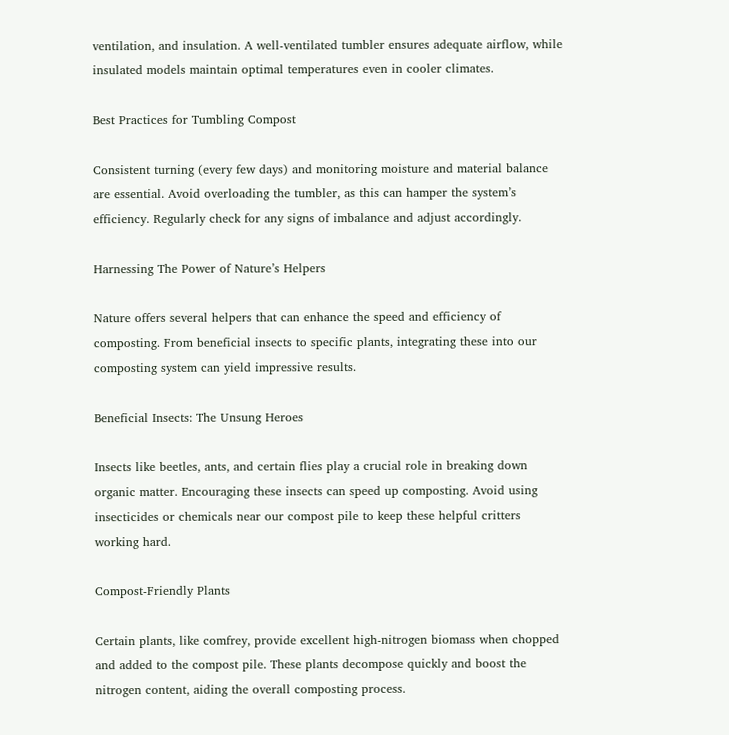ventilation, and insulation. A well-ventilated tumbler ensures adequate airflow, while insulated models maintain optimal temperatures even in cooler climates.

Best Practices for Tumbling Compost

Consistent turning (every few days) and monitoring moisture and material balance are essential. Avoid overloading the tumbler, as this can hamper the system’s efficiency. Regularly check for any signs of imbalance and adjust accordingly.

Harnessing The Power of Nature’s Helpers

Nature offers several helpers that can enhance the speed and efficiency of composting. From beneficial insects to specific plants, integrating these into our composting system can yield impressive results.

Beneficial Insects: The Unsung Heroes

Insects like beetles, ants, and certain flies play a crucial role in breaking down organic matter. Encouraging these insects can speed up composting. Avoid using insecticides or chemicals near our compost pile to keep these helpful critters working hard.

Compost-Friendly Plants

Certain plants, like comfrey, provide excellent high-nitrogen biomass when chopped and added to the compost pile. These plants decompose quickly and boost the nitrogen content, aiding the overall composting process.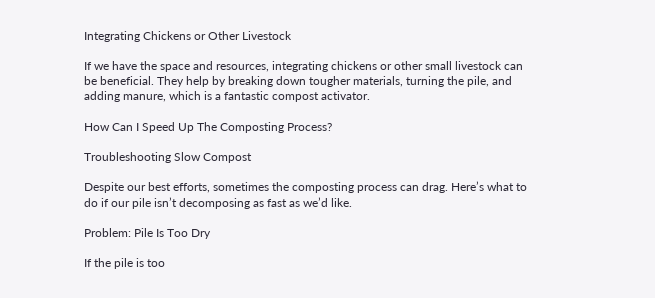Integrating Chickens or Other Livestock

If we have the space and resources, integrating chickens or other small livestock can be beneficial. They help by breaking down tougher materials, turning the pile, and adding manure, which is a fantastic compost activator.

How Can I Speed Up The Composting Process?

Troubleshooting Slow Compost

Despite our best efforts, sometimes the composting process can drag. Here’s what to do if our pile isn’t decomposing as fast as we’d like.

Problem: Pile Is Too Dry

If the pile is too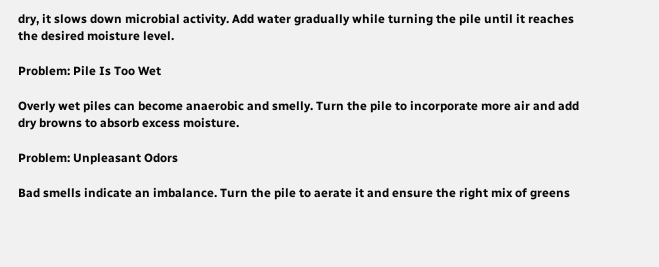dry, it slows down microbial activity. Add water gradually while turning the pile until it reaches the desired moisture level.

Problem: Pile Is Too Wet

Overly wet piles can become anaerobic and smelly. Turn the pile to incorporate more air and add dry browns to absorb excess moisture.

Problem: Unpleasant Odors

Bad smells indicate an imbalance. Turn the pile to aerate it and ensure the right mix of greens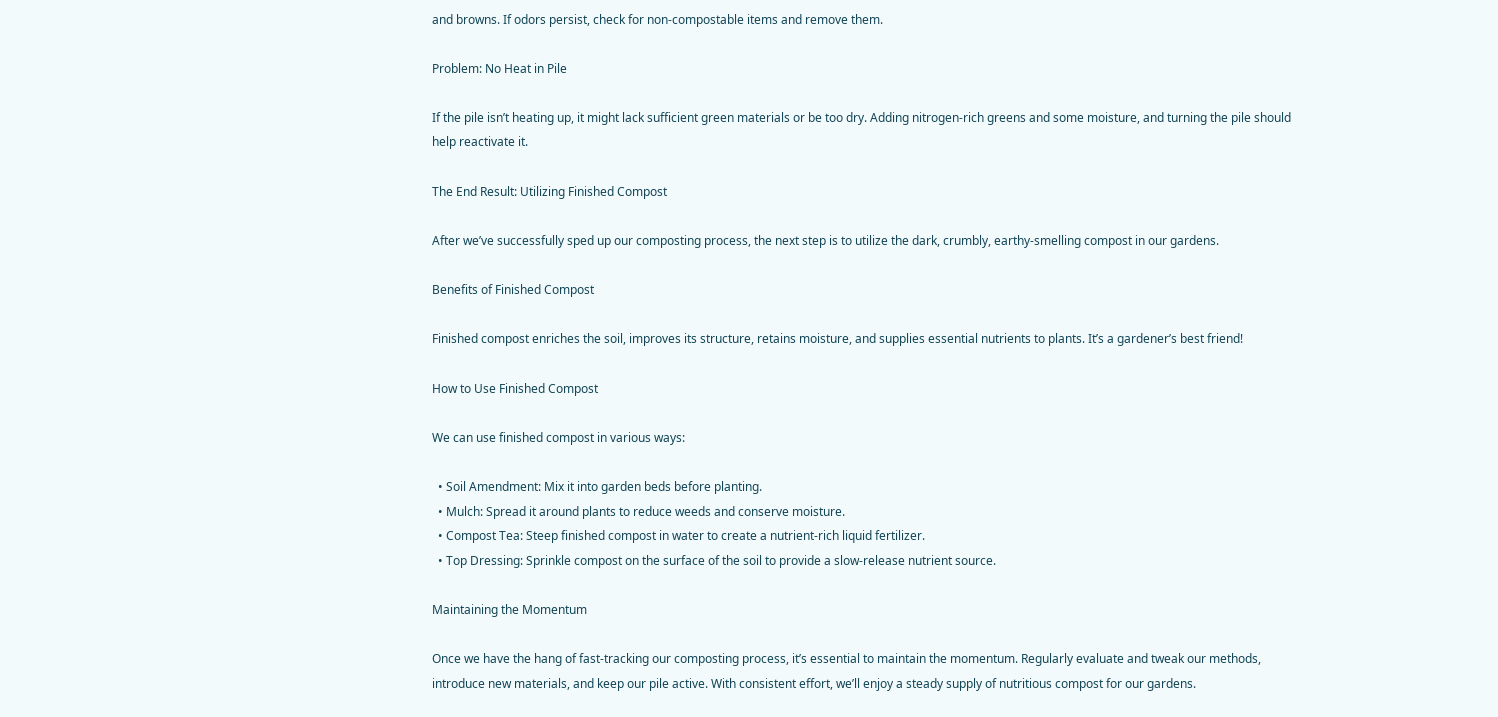and browns. If odors persist, check for non-compostable items and remove them.

Problem: No Heat in Pile

If the pile isn’t heating up, it might lack sufficient green materials or be too dry. Adding nitrogen-rich greens and some moisture, and turning the pile should help reactivate it.

The End Result: Utilizing Finished Compost

After we’ve successfully sped up our composting process, the next step is to utilize the dark, crumbly, earthy-smelling compost in our gardens.

Benefits of Finished Compost

Finished compost enriches the soil, improves its structure, retains moisture, and supplies essential nutrients to plants. It’s a gardener’s best friend!

How to Use Finished Compost

We can use finished compost in various ways:

  • Soil Amendment: Mix it into garden beds before planting.
  • Mulch: Spread it around plants to reduce weeds and conserve moisture.
  • Compost Tea: Steep finished compost in water to create a nutrient-rich liquid fertilizer.
  • Top Dressing: Sprinkle compost on the surface of the soil to provide a slow-release nutrient source.

Maintaining the Momentum

Once we have the hang of fast-tracking our composting process, it’s essential to maintain the momentum. Regularly evaluate and tweak our methods, introduce new materials, and keep our pile active. With consistent effort, we’ll enjoy a steady supply of nutritious compost for our gardens.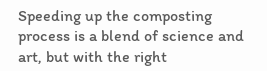Speeding up the composting process is a blend of science and art, but with the right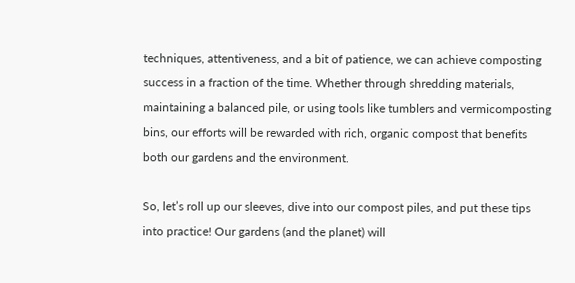techniques, attentiveness, and a bit of patience, we can achieve composting success in a fraction of the time. Whether through shredding materials, maintaining a balanced pile, or using tools like tumblers and vermicomposting bins, our efforts will be rewarded with rich, organic compost that benefits both our gardens and the environment.

So, let’s roll up our sleeves, dive into our compost piles, and put these tips into practice! Our gardens (and the planet) will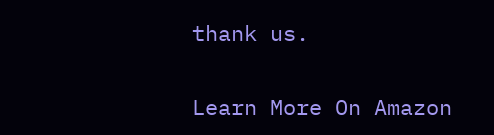thank us.

Learn More On Amazon